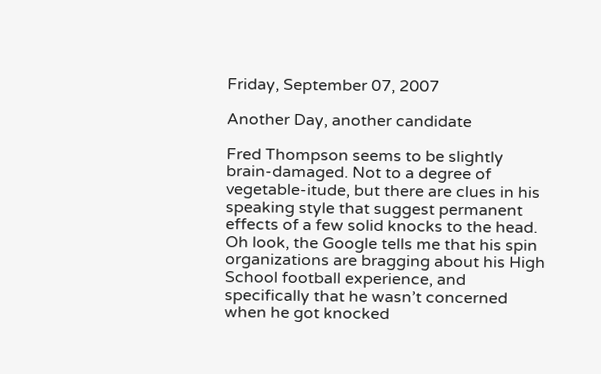Friday, September 07, 2007

Another Day, another candidate

Fred Thompson seems to be slightly brain-damaged. Not to a degree of vegetable-itude, but there are clues in his speaking style that suggest permanent effects of a few solid knocks to the head. Oh look, the Google tells me that his spin organizations are bragging about his High
School football experience, and specifically that he wasn’t concerned when he got knocked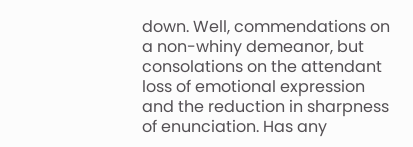down. Well, commendations on a non-whiny demeanor, but consolations on the attendant loss of emotional expression and the reduction in sharpness of enunciation. Has any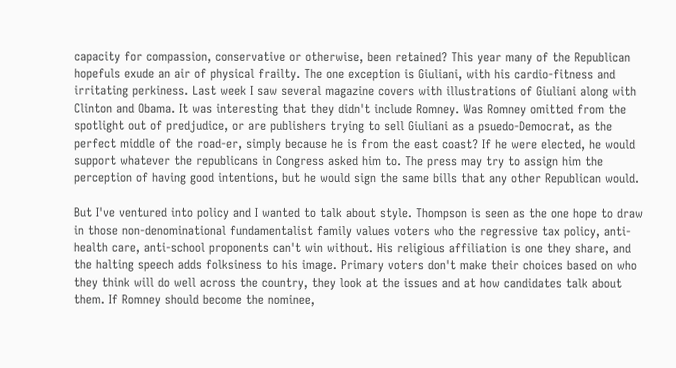capacity for compassion, conservative or otherwise, been retained? This year many of the Republican hopefuls exude an air of physical frailty. The one exception is Giuliani, with his cardio-fitness and irritating perkiness. Last week I saw several magazine covers with illustrations of Giuliani along with Clinton and Obama. It was interesting that they didn't include Romney. Was Romney omitted from the spotlight out of predjudice, or are publishers trying to sell Giuliani as a psuedo-Democrat, as the perfect middle of the road-er, simply because he is from the east coast? If he were elected, he would support whatever the republicans in Congress asked him to. The press may try to assign him the perception of having good intentions, but he would sign the same bills that any other Republican would.

But I've ventured into policy and I wanted to talk about style. Thompson is seen as the one hope to draw in those non-denominational fundamentalist family values voters who the regressive tax policy, anti-health care, anti-school proponents can't win without. His religious affiliation is one they share, and the halting speech adds folksiness to his image. Primary voters don't make their choices based on who they think will do well across the country, they look at the issues and at how candidates talk about them. If Romney should become the nominee,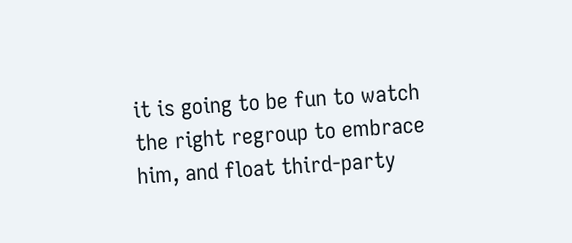it is going to be fun to watch the right regroup to embrace him, and float third-party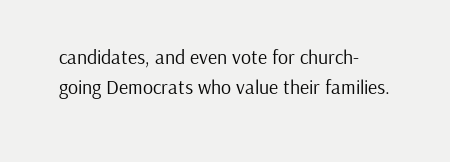candidates, and even vote for church-going Democrats who value their families.